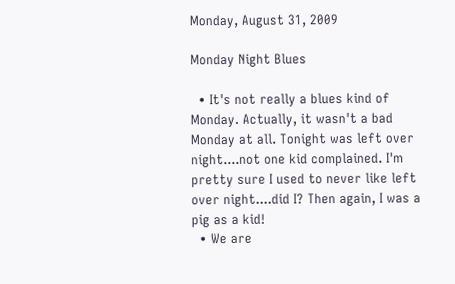Monday, August 31, 2009

Monday Night Blues

  • It's not really a blues kind of Monday. Actually, it wasn't a bad Monday at all. Tonight was left over night....not one kid complained. I'm pretty sure I used to never like left over night....did I? Then again, I was a pig as a kid!
  • We are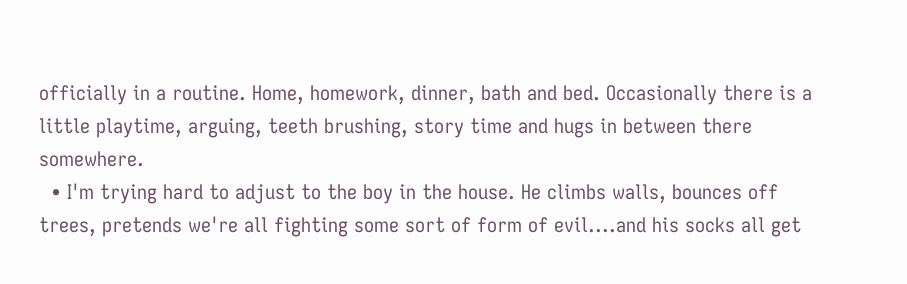officially in a routine. Home, homework, dinner, bath and bed. Occasionally there is a little playtime, arguing, teeth brushing, story time and hugs in between there somewhere.
  • I'm trying hard to adjust to the boy in the house. He climbs walls, bounces off trees, pretends we're all fighting some sort of form of evil....and his socks all get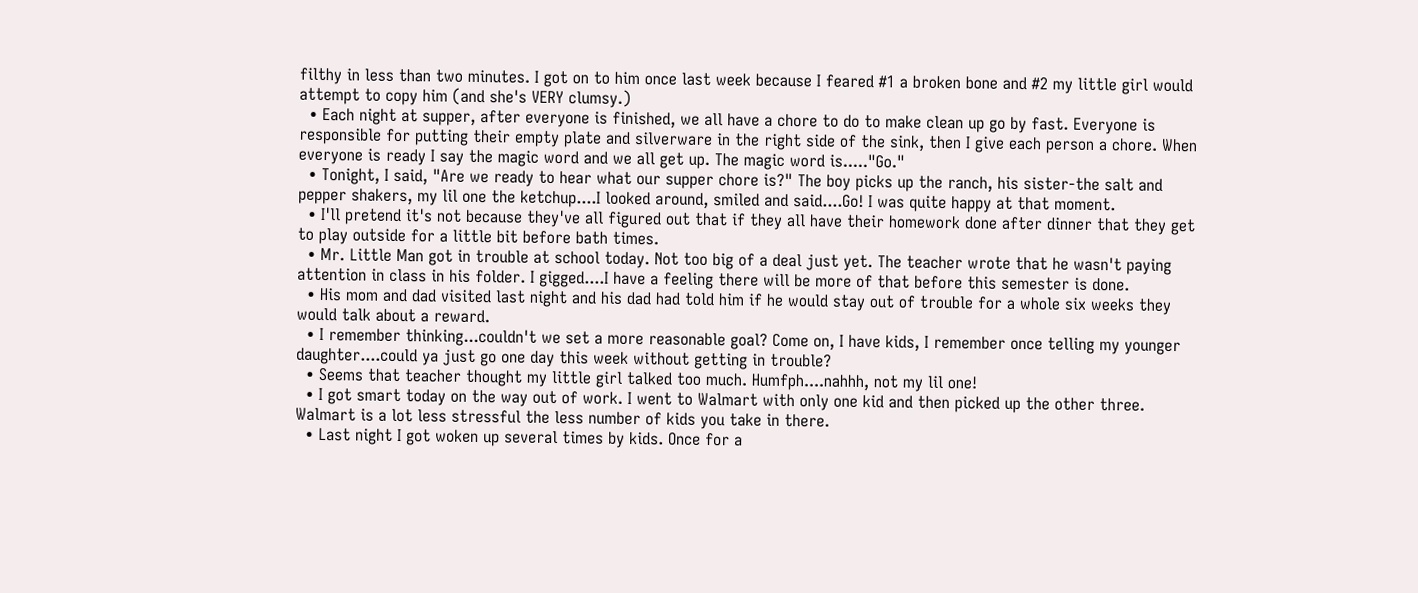filthy in less than two minutes. I got on to him once last week because I feared #1 a broken bone and #2 my little girl would attempt to copy him (and she's VERY clumsy.)
  • Each night at supper, after everyone is finished, we all have a chore to do to make clean up go by fast. Everyone is responsible for putting their empty plate and silverware in the right side of the sink, then I give each person a chore. When everyone is ready I say the magic word and we all get up. The magic word is....."Go."
  • Tonight, I said, "Are we ready to hear what our supper chore is?" The boy picks up the ranch, his sister-the salt and pepper shakers, my lil one the ketchup....I looked around, smiled and said....Go! I was quite happy at that moment.
  • I'll pretend it's not because they've all figured out that if they all have their homework done after dinner that they get to play outside for a little bit before bath times.
  • Mr. Little Man got in trouble at school today. Not too big of a deal just yet. The teacher wrote that he wasn't paying attention in class in his folder. I gigged....I have a feeling there will be more of that before this semester is done.
  • His mom and dad visited last night and his dad had told him if he would stay out of trouble for a whole six weeks they would talk about a reward.
  • I remember thinking...couldn't we set a more reasonable goal? Come on, I have kids, I remember once telling my younger daughter....could ya just go one day this week without getting in trouble?
  • Seems that teacher thought my little girl talked too much. Humfph....nahhh, not my lil one!
  • I got smart today on the way out of work. I went to Walmart with only one kid and then picked up the other three. Walmart is a lot less stressful the less number of kids you take in there.
  • Last night I got woken up several times by kids. Once for a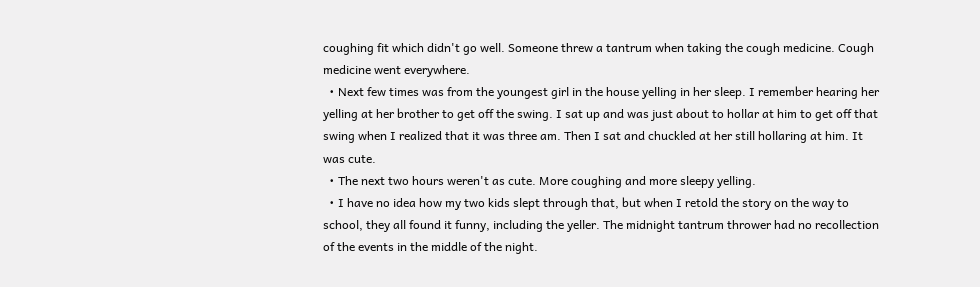coughing fit which didn't go well. Someone threw a tantrum when taking the cough medicine. Cough medicine went everywhere.
  • Next few times was from the youngest girl in the house yelling in her sleep. I remember hearing her yelling at her brother to get off the swing. I sat up and was just about to hollar at him to get off that swing when I realized that it was three am. Then I sat and chuckled at her still hollaring at him. It was cute.
  • The next two hours weren't as cute. More coughing and more sleepy yelling.
  • I have no idea how my two kids slept through that, but when I retold the story on the way to school, they all found it funny, including the yeller. The midnight tantrum thrower had no recollection of the events in the middle of the night.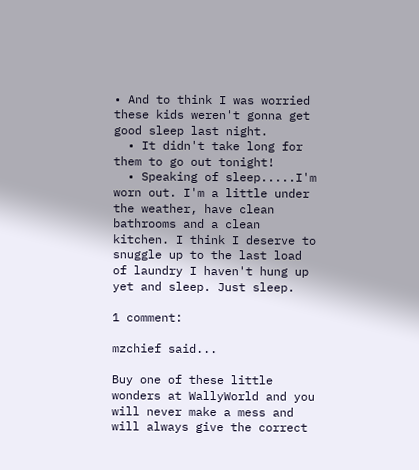• And to think I was worried these kids weren't gonna get good sleep last night.
  • It didn't take long for them to go out tonight!
  • Speaking of sleep.....I'm worn out. I'm a little under the weather, have clean bathrooms and a clean kitchen. I think I deserve to snuggle up to the last load of laundry I haven't hung up yet and sleep. Just sleep.

1 comment:

mzchief said...

Buy one of these little wonders at WallyWorld and you will never make a mess and will always give the correct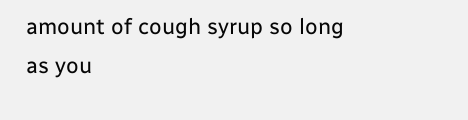amount of cough syrup so long as you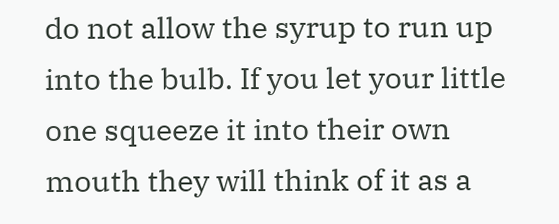do not allow the syrup to run up into the bulb. If you let your little one squeeze it into their own mouth they will think of it as a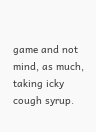game and not mind, as much, taking icky cough syrup.